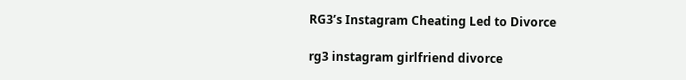RG3’s Instagram Cheating Led to Divorce

rg3 instagram girlfriend divorce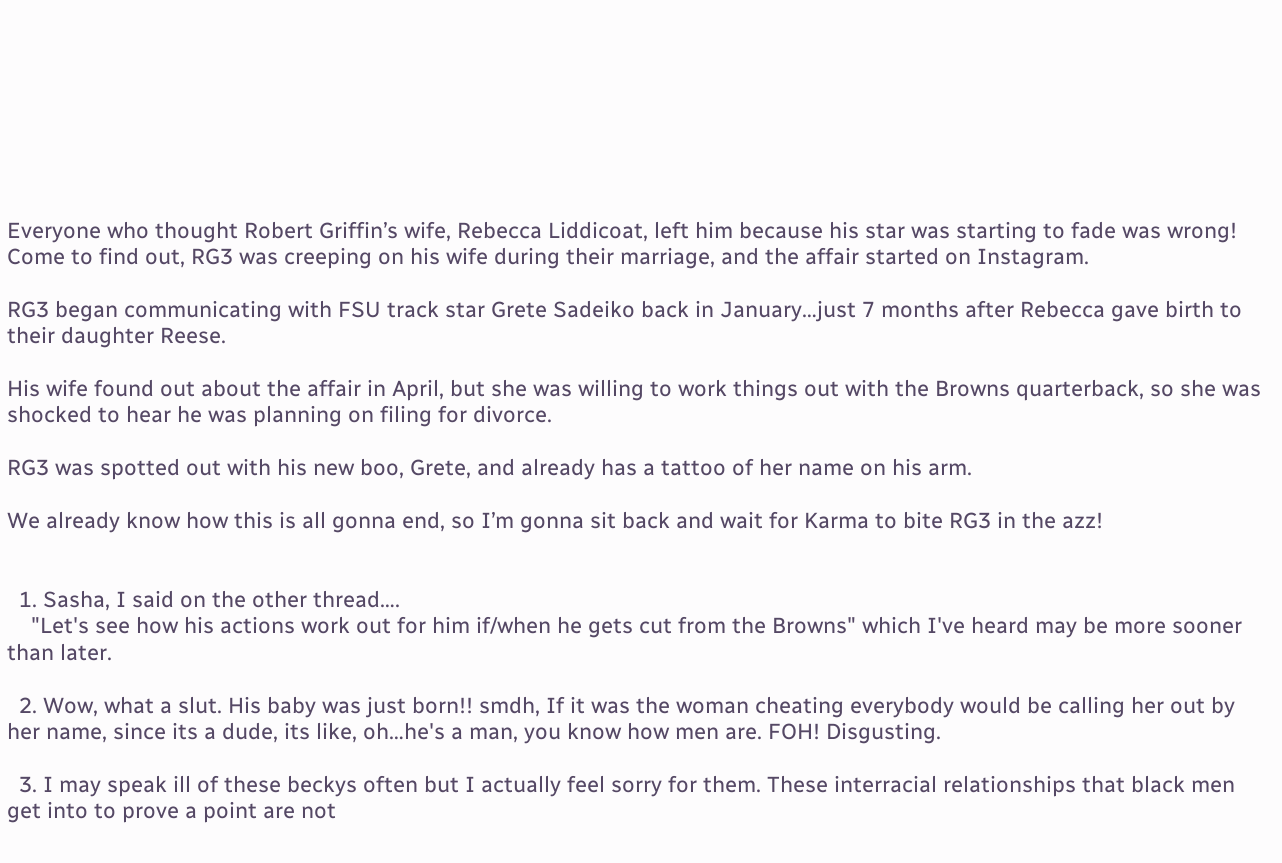Everyone who thought Robert Griffin’s wife, Rebecca Liddicoat, left him because his star was starting to fade was wrong! Come to find out, RG3 was creeping on his wife during their marriage, and the affair started on Instagram.

RG3 began communicating with FSU track star Grete Sadeiko back in January…just 7 months after Rebecca gave birth to their daughter Reese.

His wife found out about the affair in April, but she was willing to work things out with the Browns quarterback, so she was shocked to hear he was planning on filing for divorce.

RG3 was spotted out with his new boo, Grete, and already has a tattoo of her name on his arm.

We already know how this is all gonna end, so I’m gonna sit back and wait for Karma to bite RG3 in the azz!


  1. Sasha, I said on the other thread….
    "Let's see how his actions work out for him if/when he gets cut from the Browns" which I've heard may be more sooner than later.

  2. Wow, what a slut. His baby was just born!! smdh, If it was the woman cheating everybody would be calling her out by her name, since its a dude, its like, oh…he's a man, you know how men are. FOH! Disgusting.

  3. I may speak ill of these beckys often but I actually feel sorry for them. These interracial relationships that black men get into to prove a point are not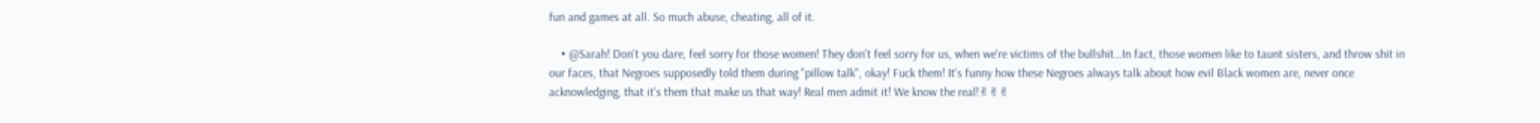fun and games at all. So much abuse, cheating, all of it.

    • @Sarah! Don't you dare, feel sorry for those women! They don't feel sorry for us, when we're victims of the bullshit…In fact, those women like to taunt sisters, and throw shit in our faces, that Negroes supposedly told them during "pillow talk", okay! Fuck them! It's funny how these Negroes always talk about how evil Black women are, never once acknowledging, that it's them that make us that way! Real men admit it! We know the real!✌✌✌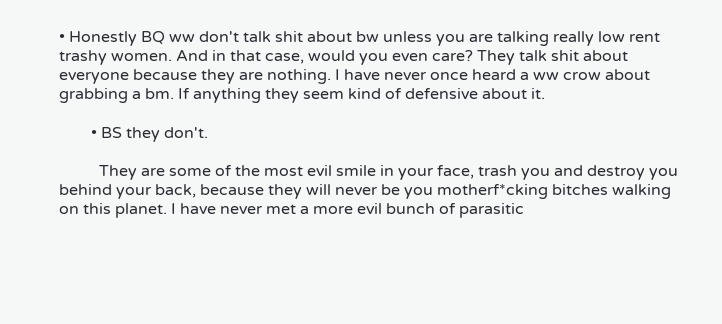• Honestly BQ ww don't talk shit about bw unless you are talking really low rent trashy women. And in that case, would you even care? They talk shit about everyone because they are nothing. I have never once heard a ww crow about grabbing a bm. If anything they seem kind of defensive about it.

        • BS they don't.

          They are some of the most evil smile in your face, trash you and destroy you behind your back, because they will never be you motherf*cking bitches walking on this planet. I have never met a more evil bunch of parasitic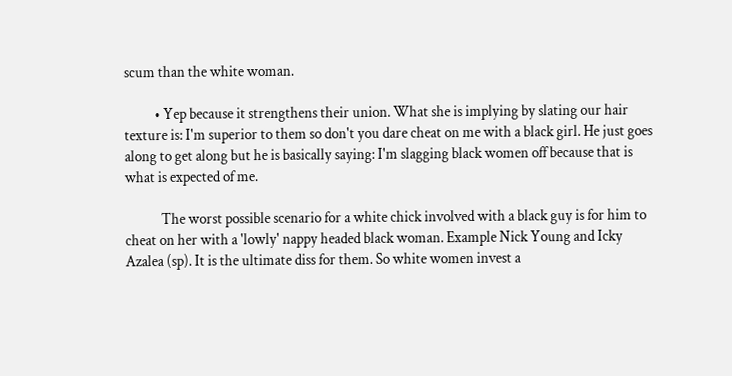scum than the white woman.

          • Yep because it strengthens their union. What she is implying by slating our hair texture is: I'm superior to them so don't you dare cheat on me with a black girl. He just goes along to get along but he is basically saying: I'm slagging black women off because that is what is expected of me.

            The worst possible scenario for a white chick involved with a black guy is for him to cheat on her with a 'lowly' nappy headed black woman. Example Nick Young and Icky Azalea (sp). It is the ultimate diss for them. So white women invest a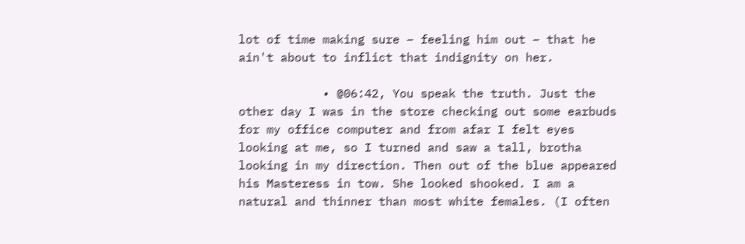lot of time making sure – feeling him out – that he ain't about to inflict that indignity on her.

            • @06:42, You speak the truth. Just the other day I was in the store checking out some earbuds for my office computer and from afar I felt eyes looking at me, so I turned and saw a tall, brotha looking in my direction. Then out of the blue appeared his Masteress in tow. She looked shooked. I am a natural and thinner than most white females. (I often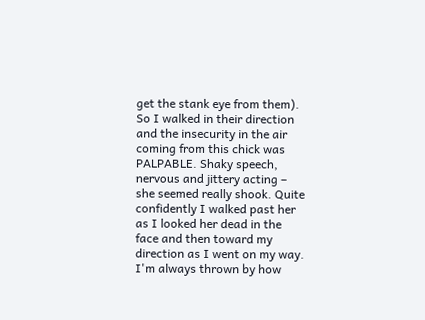get the stank eye from them). So I walked in their direction and the insecurity in the air coming from this chick was PALPABLE. Shaky speech, nervous and jittery acting – she seemed really shook. Quite confidently I walked past her as I looked her dead in the face and then toward my direction as I went on my way. I'm always thrown by how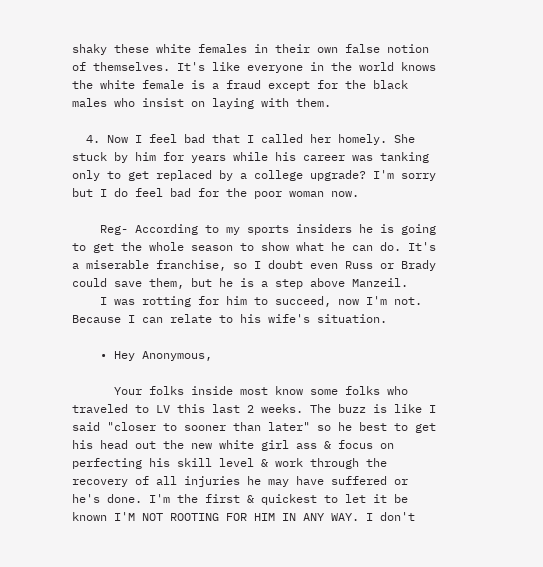shaky these white females in their own false notion of themselves. It's like everyone in the world knows the white female is a fraud except for the black males who insist on laying with them.

  4. Now I feel bad that I called her homely. She stuck by him for years while his career was tanking only to get replaced by a college upgrade? I'm sorry but I do feel bad for the poor woman now.

    Reg- According to my sports insiders he is going to get the whole season to show what he can do. It's a miserable franchise, so I doubt even Russ or Brady could save them, but he is a step above Manzeil.
    I was rotting for him to succeed, now I'm not. Because I can relate to his wife's situation.

    • Hey Anonymous,

      Your folks inside most know some folks who traveled to LV this last 2 weeks. The buzz is like I said "closer to sooner than later" so he best to get his head out the new white girl ass & focus on perfecting his skill level & work through the recovery of all injuries he may have suffered or he's done. I'm the first & quickest to let it be known I'M NOT ROOTING FOR HIM IN ANY WAY. I don't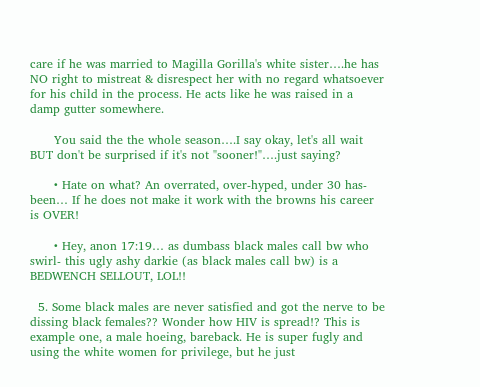care if he was married to Magilla Gorilla's white sister….he has NO right to mistreat & disrespect her with no regard whatsoever for his child in the process. He acts like he was raised in a damp gutter somewhere.

      You said the the whole season….I say okay, let's all wait BUT don't be surprised if it's not "sooner!"….just saying?

      • Hate on what? An overrated, over-hyped, under 30 has-been… If he does not make it work with the browns his career is OVER!

      • Hey, anon 17:19… as dumbass black males call bw who swirl- this ugly ashy darkie (as black males call bw) is a BEDWENCH SELLOUT, LOL!!

  5. Some black males are never satisfied and got the nerve to be dissing black females?? Wonder how HIV is spread!? This is example one, a male hoeing, bareback. He is super fugly and using the white women for privilege, but he just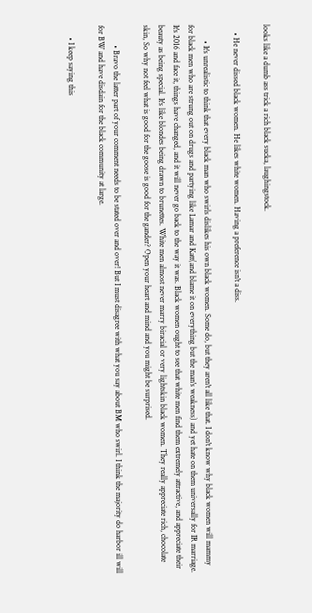looks like a dumb ass trick a rich black sucka, laughingstock.

    • He never dissed black women. He likes white women. Having a preference isn't a diss.

        • It's unrealistic to think that every black man who swirls dislikes his own black women. Some do, but they aren't all like that. I don't know why black women will mammy for black men who are strung out on drugs and partying like Lamar and Katt(and blame it on everything but the man's weakness) and yet hate on them universally for IR marriage. It's 2016 and face it, things have changed, and it will never go back to the way it was. Black women ought to see that white men find them extremely attractive, and appreciate their beauty as being special. It's like blondes being drawn to brunettes. White men almost never marry biracial or very lightskin black women. They really appreciate rich, chocolate skin, So why not feel what is good for the goose is good for the gander? Open your heart and mind and you might be surprised.

          • Bravo the latter part of your comment needs to be stated over and over! But I must disagree with what you say about BM who swirl. I think the majority do harbor ill will for BW and have disdain for the black community at large.

      • I keep saying this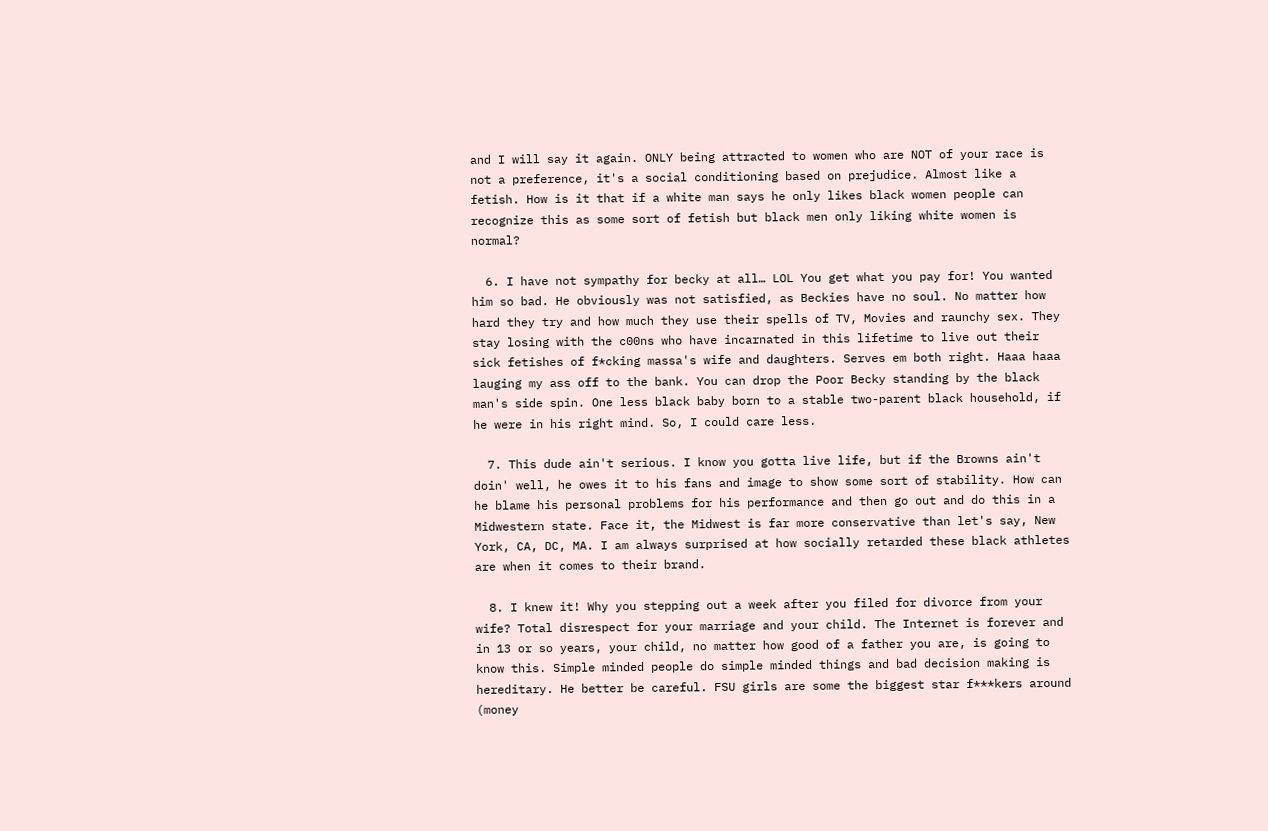and I will say it again. ONLY being attracted to women who are NOT of your race is not a preference, it's a social conditioning based on prejudice. Almost like a fetish. How is it that if a white man says he only likes black women people can recognize this as some sort of fetish but black men only liking white women is normal?

  6. I have not sympathy for becky at all… LOL You get what you pay for! You wanted him so bad. He obviously was not satisfied, as Beckies have no soul. No matter how hard they try and how much they use their spells of TV, Movies and raunchy sex. They stay losing with the c00ns who have incarnated in this lifetime to live out their sick fetishes of f*cking massa's wife and daughters. Serves em both right. Haaa haaa lauging my ass off to the bank. You can drop the Poor Becky standing by the black man's side spin. One less black baby born to a stable two-parent black household, if he were in his right mind. So, I could care less.

  7. This dude ain't serious. I know you gotta live life, but if the Browns ain't doin' well, he owes it to his fans and image to show some sort of stability. How can he blame his personal problems for his performance and then go out and do this in a Midwestern state. Face it, the Midwest is far more conservative than let's say, New York, CA, DC, MA. I am always surprised at how socially retarded these black athletes are when it comes to their brand.

  8. I knew it! Why you stepping out a week after you filed for divorce from your wife? Total disrespect for your marriage and your child. The Internet is forever and in 13 or so years, your child, no matter how good of a father you are, is going to know this. Simple minded people do simple minded things and bad decision making is hereditary. He better be careful. FSU girls are some the biggest star f***kers around (money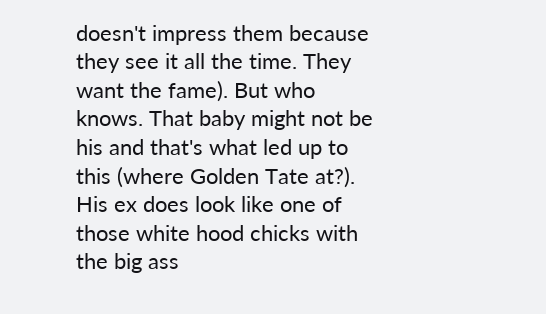doesn't impress them because they see it all the time. They want the fame). But who knows. That baby might not be his and that's what led up to this (where Golden Tate at?). His ex does look like one of those white hood chicks with the big ass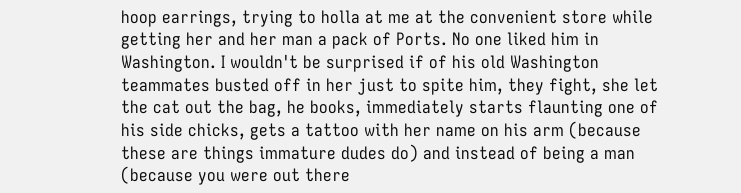hoop earrings, trying to holla at me at the convenient store while getting her and her man a pack of Ports. No one liked him in Washington. I wouldn't be surprised if of his old Washington teammates busted off in her just to spite him, they fight, she let the cat out the bag, he books, immediately starts flaunting one of his side chicks, gets a tattoo with her name on his arm (because these are things immature dudes do) and instead of being a man (because you were out there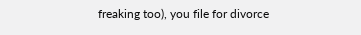freaking too), you file for divorce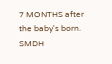7 MONTHS after the baby's born. SMDH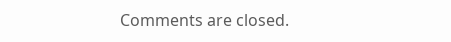Comments are closed.